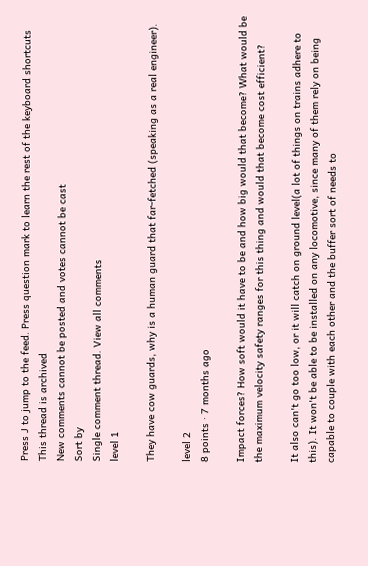Press J to jump to the feed. Press question mark to learn the rest of the keyboard shortcuts
This thread is archived
New comments cannot be posted and votes cannot be cast
Sort by
Single comment thread. View all comments
level 1

They have cow guards, why is a human guard that far-fetched (speaking as a real engineer).

level 2
8 points · 7 months ago

Impact forces? How soft would it have to be and how big would that become? What would be the maximum velocity safety ranges for this thing and would that become cost efficient?

It also can't go too low, or it will catch on ground level(a lot of things on trains adhere to this). It won't be able to be installed on any locomotive, since many of them rely on being capable to couple with each other and the buffer sort of needs to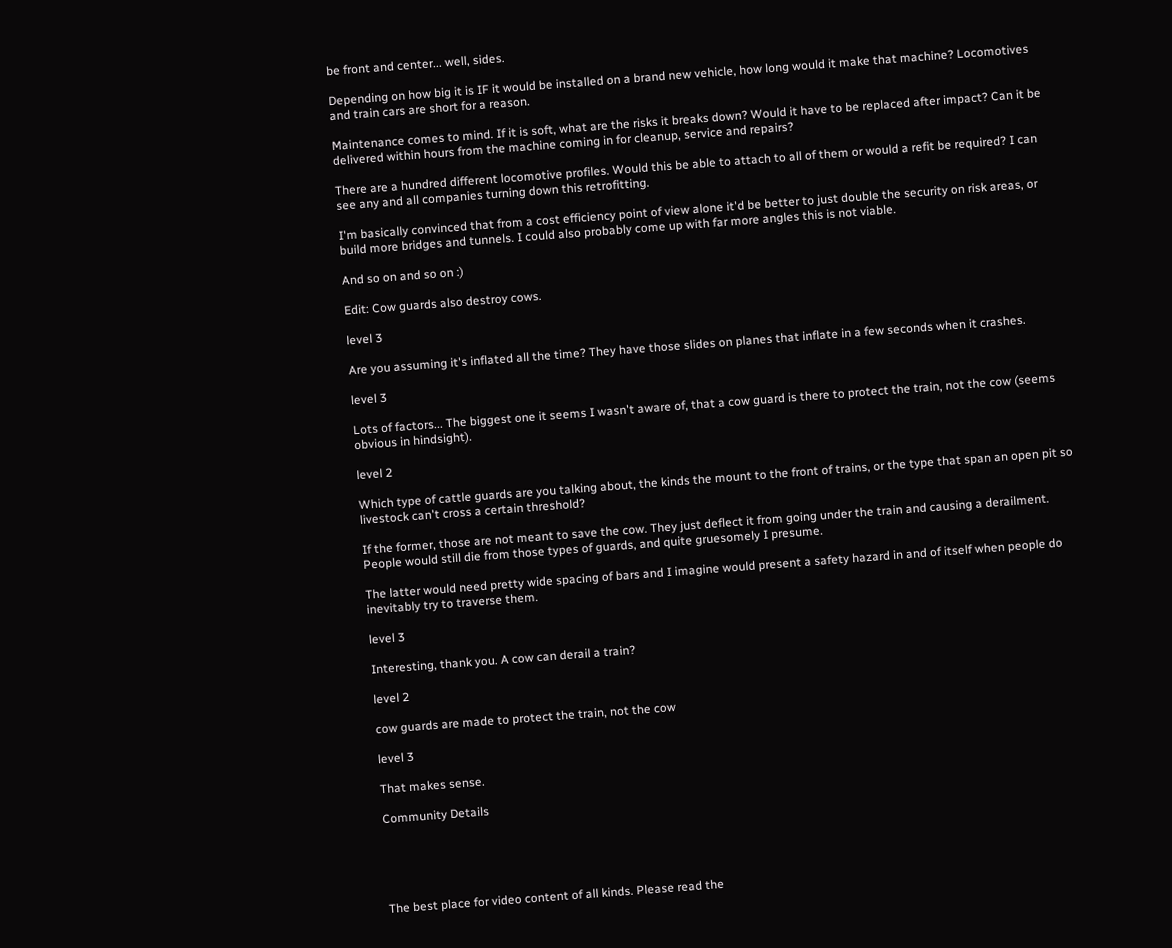be front and center... well, sides.

Depending on how big it is IF it would be installed on a brand new vehicle, how long would it make that machine? Locomotives and train cars are short for a reason.

Maintenance comes to mind. If it is soft, what are the risks it breaks down? Would it have to be replaced after impact? Can it be delivered within hours from the machine coming in for cleanup, service and repairs?

There are a hundred different locomotive profiles. Would this be able to attach to all of them or would a refit be required? I can see any and all companies turning down this retrofitting.

I'm basically convinced that from a cost efficiency point of view alone it'd be better to just double the security on risk areas, or build more bridges and tunnels. I could also probably come up with far more angles this is not viable.

And so on and so on :)

Edit: Cow guards also destroy cows.

level 3

Are you assuming it's inflated all the time? They have those slides on planes that inflate in a few seconds when it crashes.

level 3

Lots of factors... The biggest one it seems I wasn't aware of, that a cow guard is there to protect the train, not the cow (seems obvious in hindsight).

level 2

Which type of cattle guards are you talking about, the kinds the mount to the front of trains, or the type that span an open pit so livestock can't cross a certain threshold?

If the former, those are not meant to save the cow. They just deflect it from going under the train and causing a derailment. People would still die from those types of guards, and quite gruesomely I presume.

The latter would need pretty wide spacing of bars and I imagine would present a safety hazard in and of itself when people do inevitably try to traverse them.

level 3

Interesting, thank you. A cow can derail a train?

level 2

cow guards are made to protect the train, not the cow

level 3

That makes sense.

Community Details





The best place for video content of all kinds. Please read the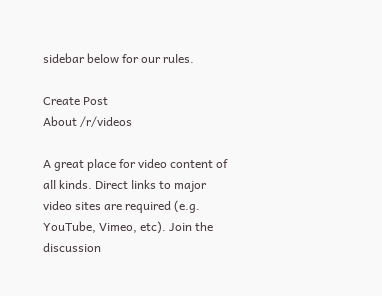sidebar below for our rules.

Create Post
About /r/videos

A great place for video content of all kinds. Direct links to major video sites are required (e.g. YouTube, Vimeo, etc). Join the discussion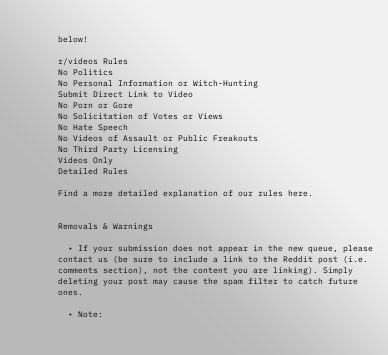below!

r/videos Rules
No Politics
No Personal Information or Witch-Hunting
Submit Direct Link to Video
No Porn or Gore
No Solicitation of Votes or Views
No Hate Speech
No Videos of Assault or Public Freakouts
No Third Party Licensing
Videos Only
Detailed Rules

Find a more detailed explanation of our rules here.


Removals & Warnings

  • If your submission does not appear in the new queue, please contact us (be sure to include a link to the Reddit post (i.e. comments section), not the content you are linking). Simply deleting your post may cause the spam filter to catch future ones.

  • Note: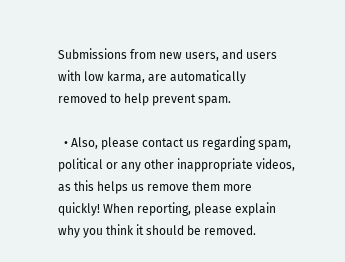Submissions from new users, and users with low karma, are automatically removed to help prevent spam.

  • Also, please contact us regarding spam, political or any other inappropriate videos, as this helps us remove them more quickly! When reporting, please explain why you think it should be removed.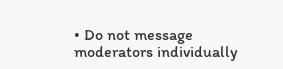• Do not message moderators individually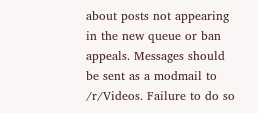about posts not appearing in the new queue or ban appeals. Messages should be sent as a modmail to /r/Videos. Failure to do so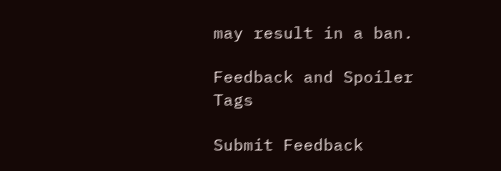may result in a ban.

Feedback and Spoiler Tags

Submit Feedback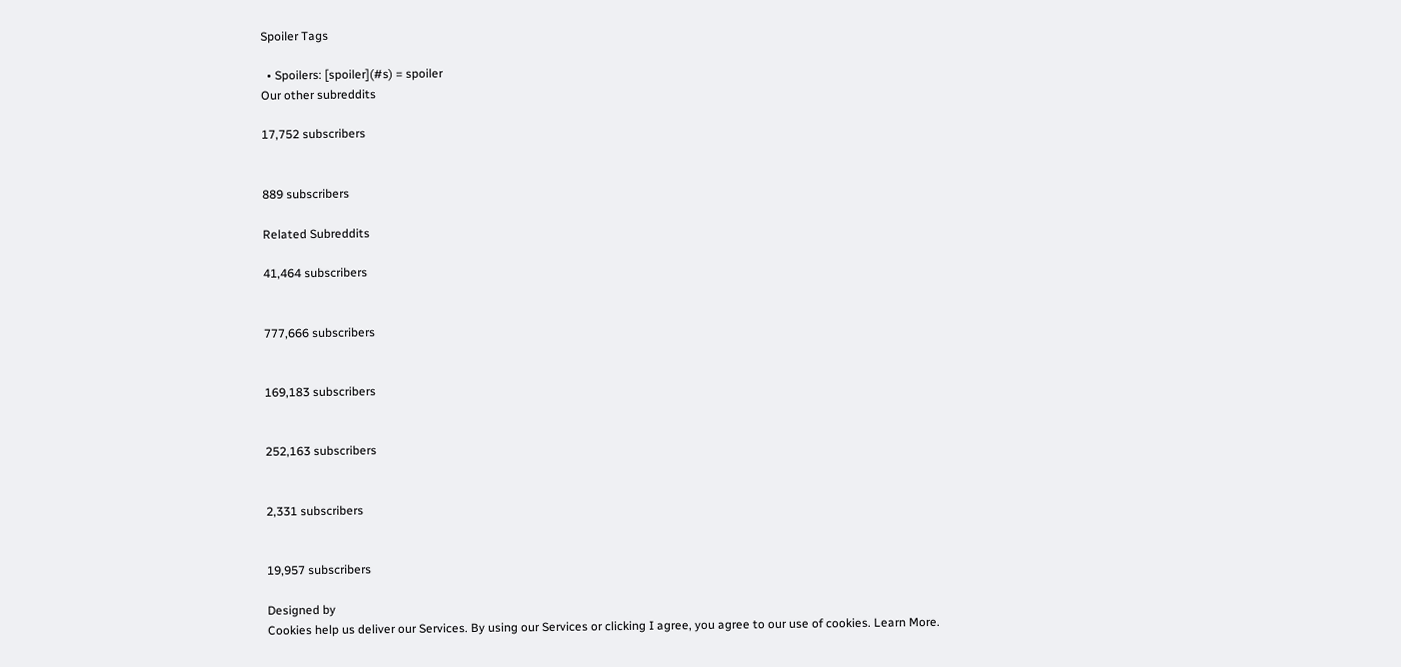Spoiler Tags

  • Spoilers: [spoiler](#s) = spoiler
Our other subreddits

17,752 subscribers


889 subscribers

Related Subreddits

41,464 subscribers


777,666 subscribers


169,183 subscribers


252,163 subscribers


2,331 subscribers


19,957 subscribers

Designed by
Cookies help us deliver our Services. By using our Services or clicking I agree, you agree to our use of cookies. Learn More.